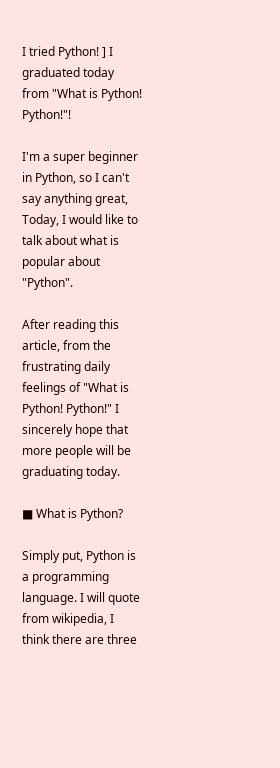I tried Python! ] I graduated today from "What is Python! Python!"!

I'm a super beginner in Python, so I can't say anything great, Today, I would like to talk about what is popular about "Python".

After reading this article, from the frustrating daily feelings of "What is Python! Python!" I sincerely hope that more people will be graduating today.

■ What is Python?

Simply put, Python is a programming language. I will quote from wikipedia, I think there are three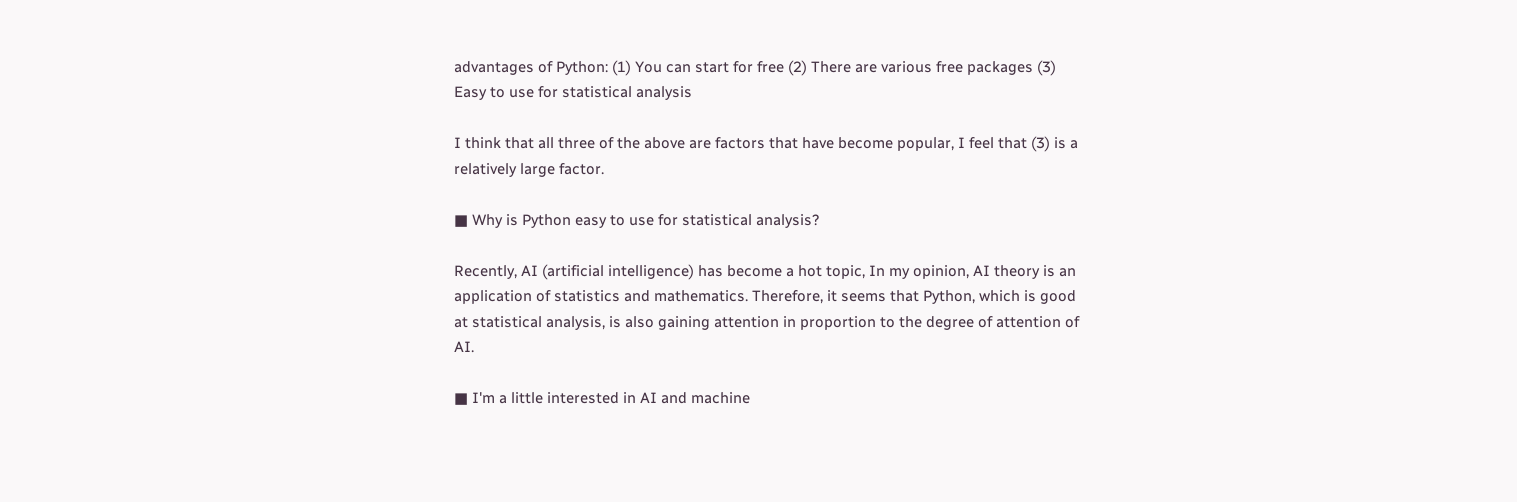advantages of Python: (1) You can start for free (2) There are various free packages (3) Easy to use for statistical analysis

I think that all three of the above are factors that have become popular, I feel that (3) is a relatively large factor.

■ Why is Python easy to use for statistical analysis?

Recently, AI (artificial intelligence) has become a hot topic, In my opinion, AI theory is an application of statistics and mathematics. Therefore, it seems that Python, which is good at statistical analysis, is also gaining attention in proportion to the degree of attention of AI.

■ I'm a little interested in AI and machine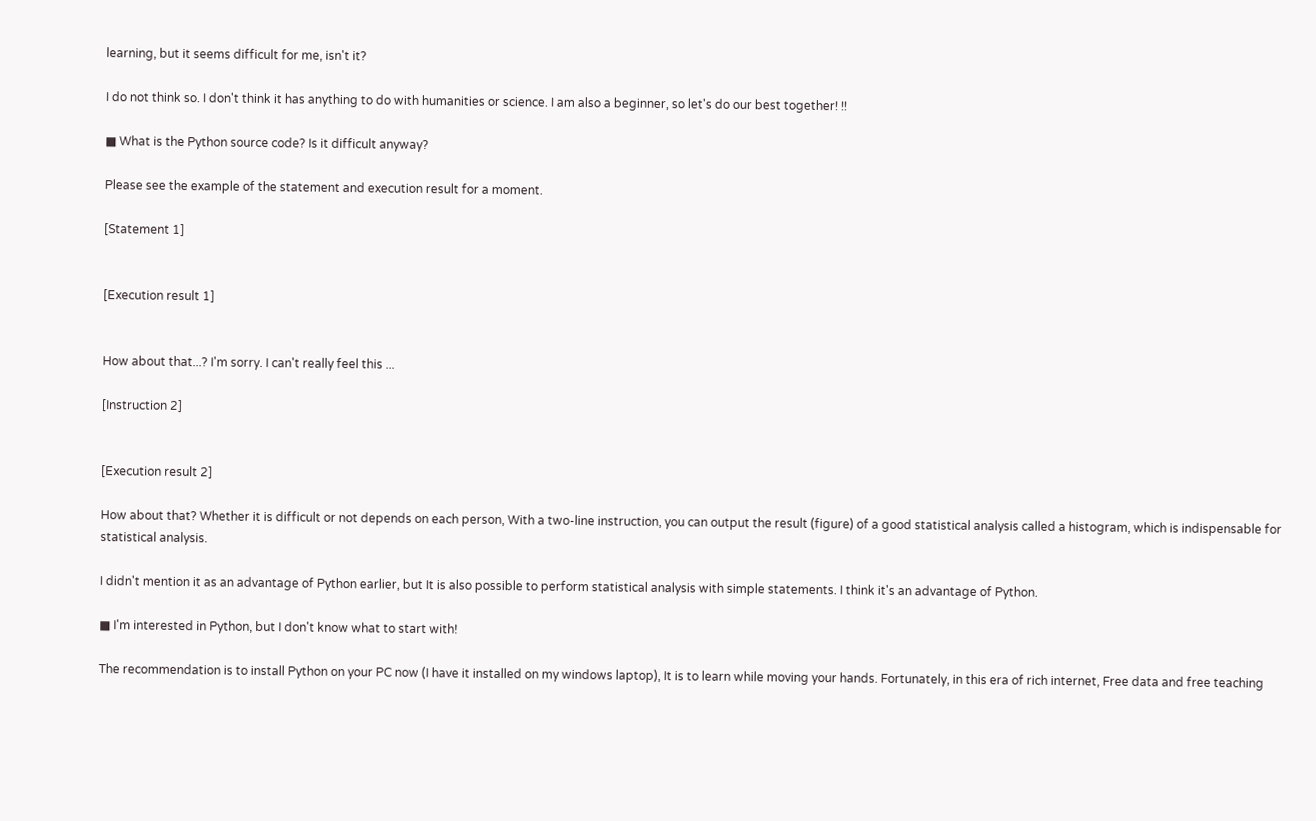learning, but it seems difficult for me, isn't it?

I do not think so. I don't think it has anything to do with humanities or science. I am also a beginner, so let's do our best together! !!

■ What is the Python source code? Is it difficult anyway?

Please see the example of the statement and execution result for a moment.

[Statement 1]


[Execution result 1]


How about that...? I'm sorry. I can't really feel this ...

[Instruction 2]


[Execution result 2]

How about that? Whether it is difficult or not depends on each person, With a two-line instruction, you can output the result (figure) of a good statistical analysis called a histogram, which is indispensable for statistical analysis.

I didn't mention it as an advantage of Python earlier, but It is also possible to perform statistical analysis with simple statements. I think it's an advantage of Python.

■ I'm interested in Python, but I don't know what to start with!

The recommendation is to install Python on your PC now (I have it installed on my windows laptop), It is to learn while moving your hands. Fortunately, in this era of rich internet, Free data and free teaching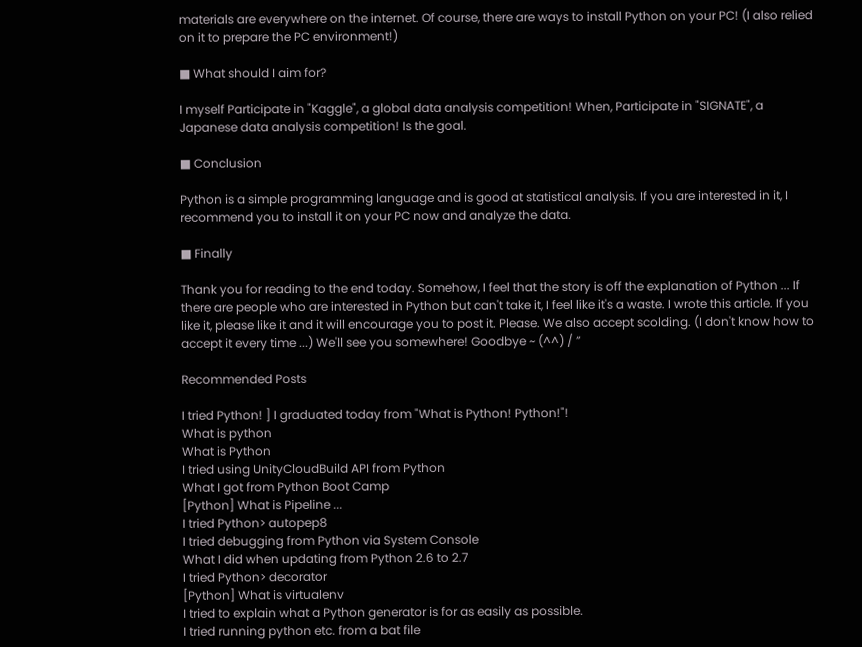materials are everywhere on the internet. Of course, there are ways to install Python on your PC! (I also relied on it to prepare the PC environment!)

■ What should I aim for?

I myself Participate in "Kaggle", a global data analysis competition! When, Participate in "SIGNATE", a Japanese data analysis competition! Is the goal.

■ Conclusion

Python is a simple programming language and is good at statistical analysis. If you are interested in it, I recommend you to install it on your PC now and analyze the data.

■ Finally

Thank you for reading to the end today. Somehow, I feel that the story is off the explanation of Python ... If there are people who are interested in Python but can't take it, I feel like it's a waste. I wrote this article. If you like it, please like it and it will encourage you to post it. Please. We also accept scolding. (I don't know how to accept it every time ...) We'll see you somewhere! Goodbye ~ (^^) / ”

Recommended Posts

I tried Python! ] I graduated today from "What is Python! Python!"!
What is python
What is Python
I tried using UnityCloudBuild API from Python
What I got from Python Boot Camp
[Python] What is Pipeline ...
I tried Python> autopep8
I tried debugging from Python via System Console
What I did when updating from Python 2.6 to 2.7
I tried Python> decorator
[Python] What is virtualenv
I tried to explain what a Python generator is for as easily as possible.
I tried running python etc. from a bat file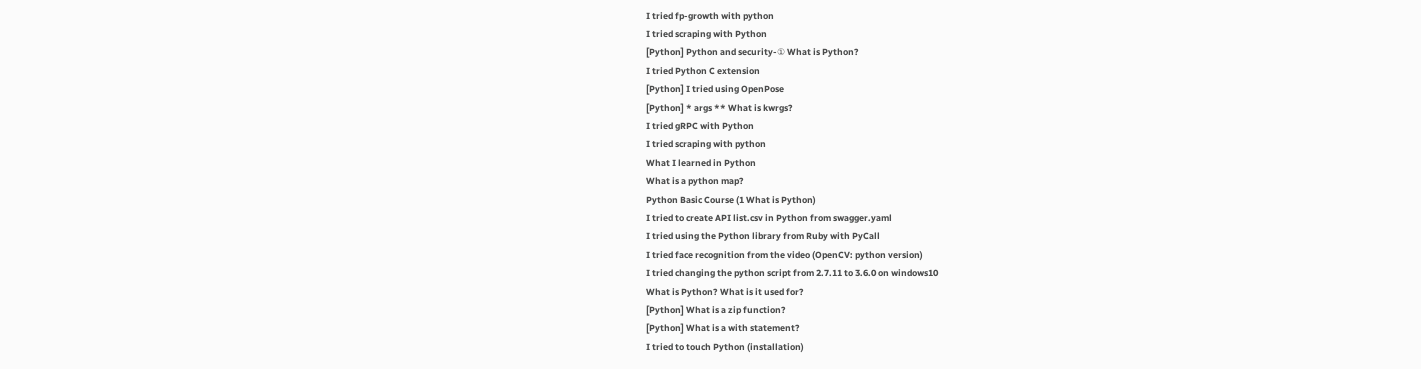I tried fp-growth with python
I tried scraping with Python
[Python] Python and security-① What is Python?
I tried Python C extension
[Python] I tried using OpenPose
[Python] * args ** What is kwrgs?
I tried gRPC with Python
I tried scraping with python
What I learned in Python
What is a python map?
Python Basic Course (1 What is Python)
I tried to create API list.csv in Python from swagger.yaml
I tried using the Python library from Ruby with PyCall
I tried face recognition from the video (OpenCV: python version)
I tried changing the python script from 2.7.11 to 3.6.0 on windows10
What is Python? What is it used for?
[Python] What is a zip function?
[Python] What is a with statement?
I tried to touch Python (installation)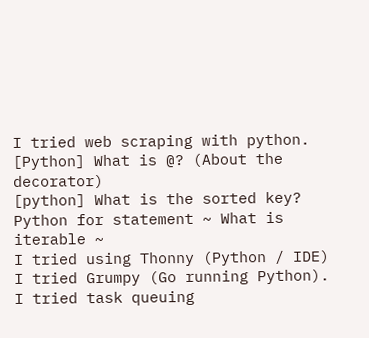I tried web scraping with python.
[Python] What is @? (About the decorator)
[python] What is the sorted key?
Python for statement ~ What is iterable ~
I tried using Thonny (Python / IDE)
I tried Grumpy (Go running Python).
I tried task queuing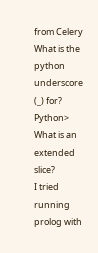from Celery
What is the python underscore (_) for?
Python> What is an extended slice?
I tried running prolog with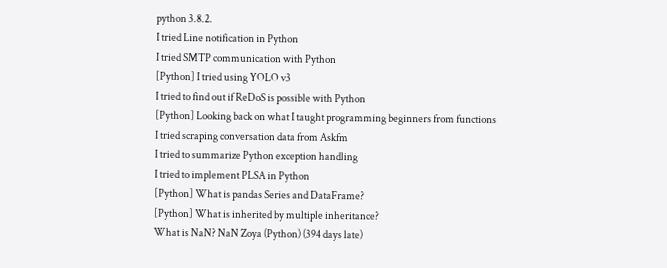python 3.8.2.
I tried Line notification in Python
I tried SMTP communication with Python
[Python] I tried using YOLO v3
I tried to find out if ReDoS is possible with Python
[Python] Looking back on what I taught programming beginners from functions
I tried scraping conversation data from Askfm
I tried to summarize Python exception handling
I tried to implement PLSA in Python
[Python] What is pandas Series and DataFrame?
[Python] What is inherited by multiple inheritance?
What is NaN? NaN Zoya (Python) (394 days late)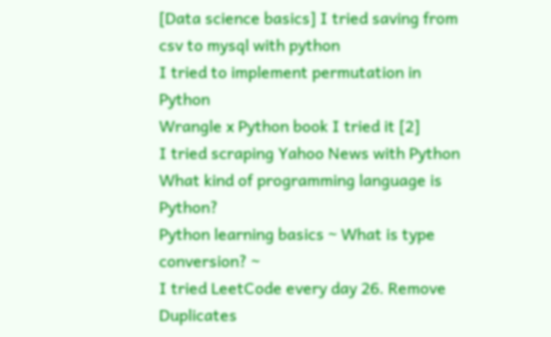[Data science basics] I tried saving from csv to mysql with python
I tried to implement permutation in Python
Wrangle x Python book I tried it [2]
I tried scraping Yahoo News with Python
What kind of programming language is Python?
Python learning basics ~ What is type conversion? ~
I tried LeetCode every day 26. Remove Duplicates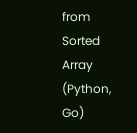from Sorted Array (Python, Go)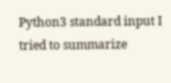Python3 standard input I tried to summarize